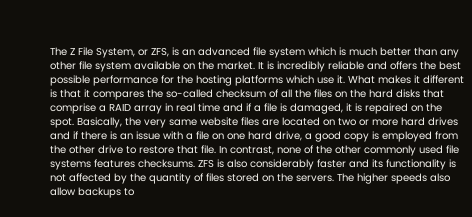The Z File System, or ZFS, is an advanced file system which is much better than any other file system available on the market. It is incredibly reliable and offers the best possible performance for the hosting platforms which use it. What makes it different is that it compares the so-called checksum of all the files on the hard disks that comprise a RAID array in real time and if a file is damaged, it is repaired on the spot. Basically, the very same website files are located on two or more hard drives and if there is an issue with a file on one hard drive, a good copy is employed from the other drive to restore that file. In contrast, none of the other commonly used file systems features checksums. ZFS is also considerably faster and its functionality is not affected by the quantity of files stored on the servers. The higher speeds also allow backups to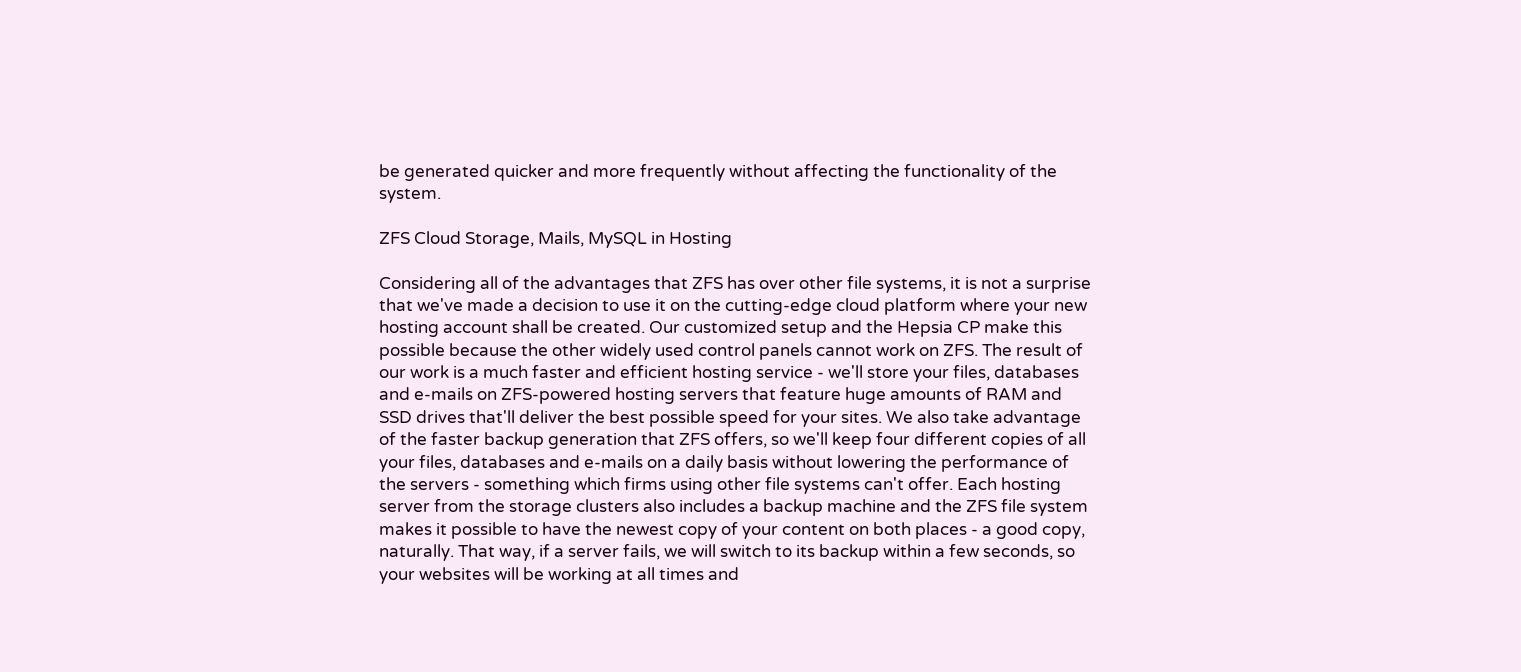be generated quicker and more frequently without affecting the functionality of the system.

ZFS Cloud Storage, Mails, MySQL in Hosting

Considering all of the advantages that ZFS has over other file systems, it is not a surprise that we've made a decision to use it on the cutting-edge cloud platform where your new hosting account shall be created. Our customized setup and the Hepsia CP make this possible because the other widely used control panels cannot work on ZFS. The result of our work is a much faster and efficient hosting service - we'll store your files, databases and e-mails on ZFS-powered hosting servers that feature huge amounts of RAM and SSD drives that'll deliver the best possible speed for your sites. We also take advantage of the faster backup generation that ZFS offers, so we'll keep four different copies of all your files, databases and e-mails on a daily basis without lowering the performance of the servers - something which firms using other file systems can't offer. Each hosting server from the storage clusters also includes a backup machine and the ZFS file system makes it possible to have the newest copy of your content on both places - a good copy, naturally. That way, if a server fails, we will switch to its backup within a few seconds, so your websites will be working at all times and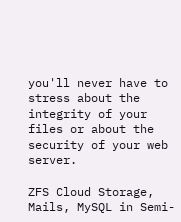you'll never have to stress about the integrity of your files or about the security of your web server.

ZFS Cloud Storage, Mails, MySQL in Semi-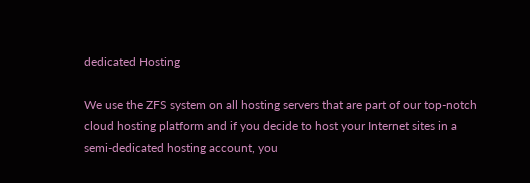dedicated Hosting

We use the ZFS system on all hosting servers that are part of our top-notch cloud hosting platform and if you decide to host your Internet sites in a semi-dedicated hosting account, you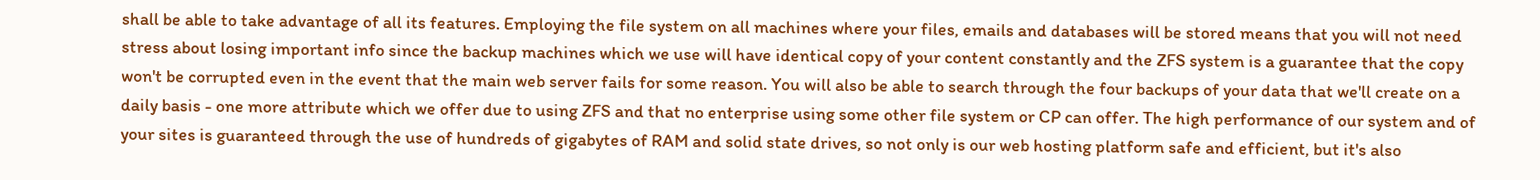shall be able to take advantage of all its features. Employing the file system on all machines where your files, emails and databases will be stored means that you will not need stress about losing important info since the backup machines which we use will have identical copy of your content constantly and the ZFS system is a guarantee that the copy won't be corrupted even in the event that the main web server fails for some reason. You will also be able to search through the four backups of your data that we'll create on a daily basis - one more attribute which we offer due to using ZFS and that no enterprise using some other file system or CP can offer. The high performance of our system and of your sites is guaranteed through the use of hundreds of gigabytes of RAM and solid state drives, so not only is our web hosting platform safe and efficient, but it's also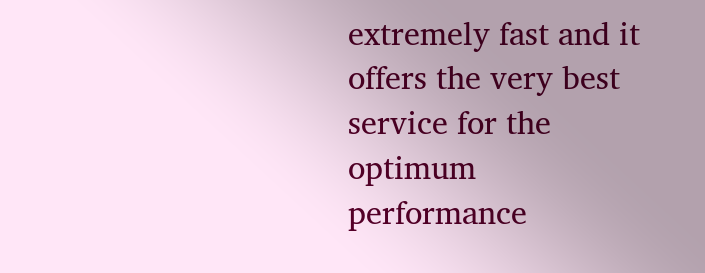extremely fast and it offers the very best service for the optimum performance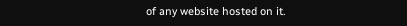of any website hosted on it.